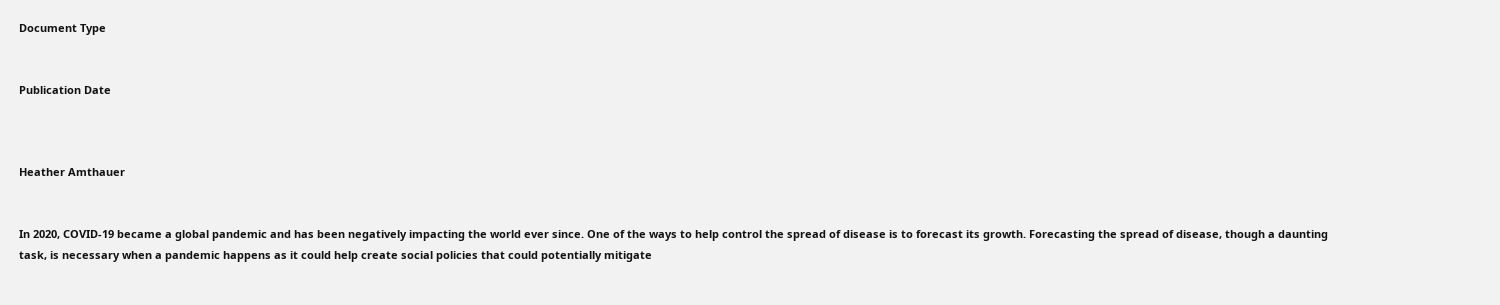Document Type


Publication Date



Heather Amthauer


In 2020, COVID-19 became a global pandemic and has been negatively impacting the world ever since. One of the ways to help control the spread of disease is to forecast its growth. Forecasting the spread of disease, though a daunting task, is necessary when a pandemic happens as it could help create social policies that could potentially mitigate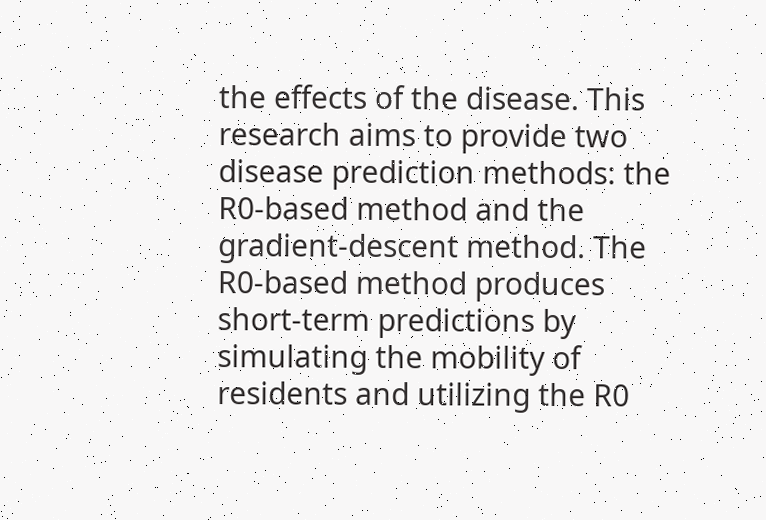the effects of the disease. This research aims to provide two disease prediction methods: the R0-based method and the gradient-descent method. The R0-based method produces short-term predictions by simulating the mobility of residents and utilizing the R0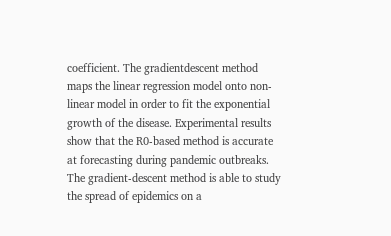coefficient. The gradientdescent method maps the linear regression model onto non-linear model in order to fit the exponential growth of the disease. Experimental results show that the R0-based method is accurate at forecasting during pandemic outbreaks. The gradient-descent method is able to study the spread of epidemics on a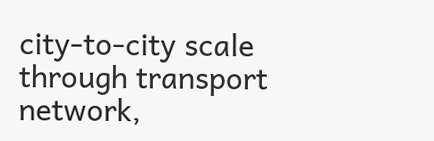city-to-city scale through transport network,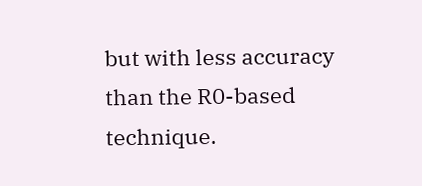but with less accuracy than the R0-based technique.